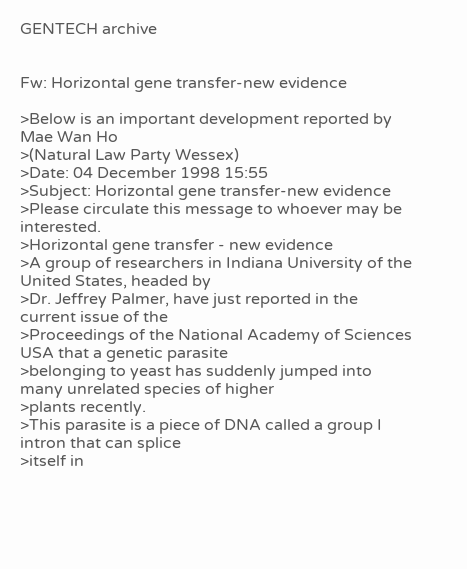GENTECH archive


Fw: Horizontal gene transfer-new evidence

>Below is an important development reported by Mae Wan Ho
>(Natural Law Party Wessex)
>Date: 04 December 1998 15:55
>Subject: Horizontal gene transfer-new evidence
>Please circulate this message to whoever may be interested.
>Horizontal gene transfer - new evidence
>A group of researchers in Indiana University of the United States, headed by
>Dr. Jeffrey Palmer, have just reported in the current issue of the
>Proceedings of the National Academy of Sciences USA that a genetic parasite
>belonging to yeast has suddenly jumped into many unrelated species of higher
>plants recently.
>This parasite is a piece of DNA called a group I intron that can splice
>itself in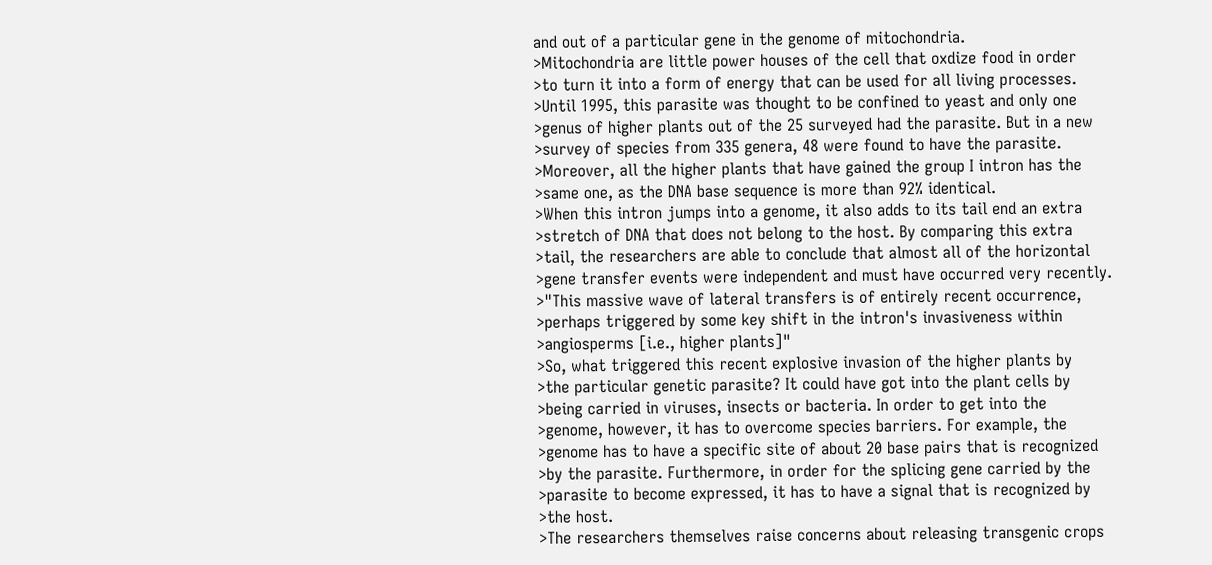and out of a particular gene in the genome of mitochondria.
>Mitochondria are little power houses of the cell that oxdize food in order
>to turn it into a form of energy that can be used for all living processes.
>Until 1995, this parasite was thought to be confined to yeast and only one
>genus of higher plants out of the 25 surveyed had the parasite. But in a new
>survey of species from 335 genera, 48 were found to have the parasite.
>Moreover, all the higher plants that have gained the group I intron has the
>same one, as the DNA base sequence is more than 92% identical.
>When this intron jumps into a genome, it also adds to its tail end an extra
>stretch of DNA that does not belong to the host. By comparing this extra
>tail, the researchers are able to conclude that almost all of the horizontal
>gene transfer events were independent and must have occurred very recently.
>"This massive wave of lateral transfers is of entirely recent occurrence,
>perhaps triggered by some key shift in the intron's invasiveness within
>angiosperms [i.e., higher plants]"
>So, what triggered this recent explosive invasion of the higher plants by
>the particular genetic parasite? It could have got into the plant cells by
>being carried in viruses, insects or bacteria. In order to get into the
>genome, however, it has to overcome species barriers. For example, the
>genome has to have a specific site of about 20 base pairs that is recognized
>by the parasite. Furthermore, in order for the splicing gene carried by the
>parasite to become expressed, it has to have a signal that is recognized by
>the host.
>The researchers themselves raise concerns about releasing transgenic crops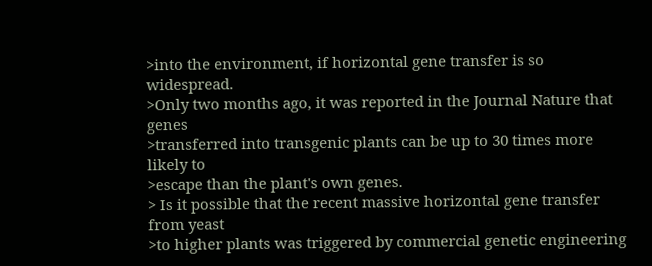>into the environment, if horizontal gene transfer is so widespread.
>Only two months ago, it was reported in the Journal Nature that genes
>transferred into transgenic plants can be up to 30 times more likely to
>escape than the plant's own genes.
> Is it possible that the recent massive horizontal gene transfer from yeast
>to higher plants was triggered by commercial genetic engineering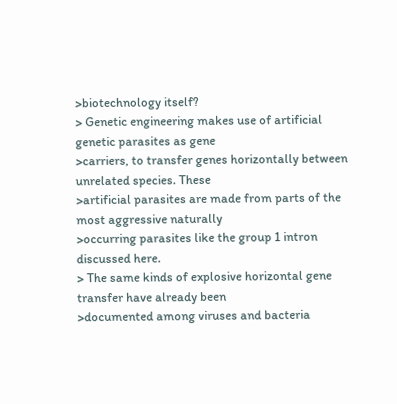>biotechnology itself?
> Genetic engineering makes use of artificial genetic parasites as gene
>carriers, to transfer genes horizontally between unrelated species. These
>artificial parasites are made from parts of the most aggressive naturally
>occurring parasites like the group 1 intron discussed here.
> The same kinds of explosive horizontal gene transfer have already been
>documented among viruses and bacteria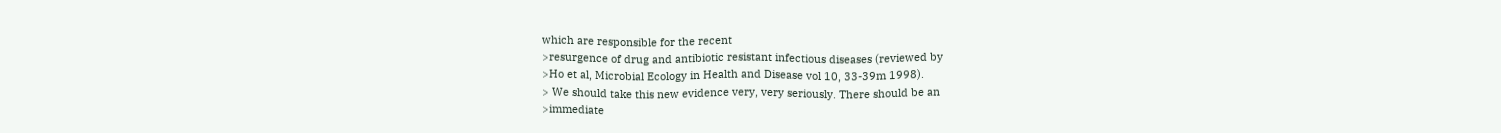which are responsible for the recent
>resurgence of drug and antibiotic resistant infectious diseases (reviewed by
>Ho et al, Microbial Ecology in Health and Disease vol 10, 33-39m 1998).
> We should take this new evidence very, very seriously. There should be an
>immediate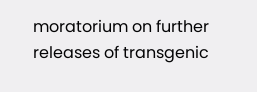moratorium on further releases of transgenic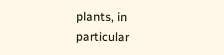plants, in particular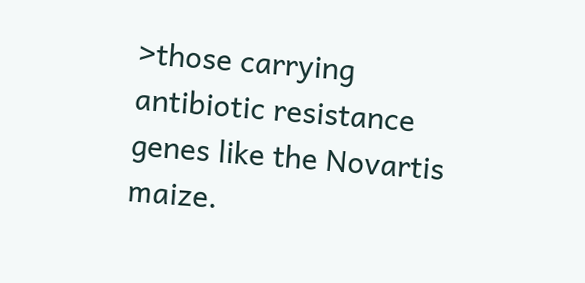>those carrying antibiotic resistance genes like the Novartis maize.